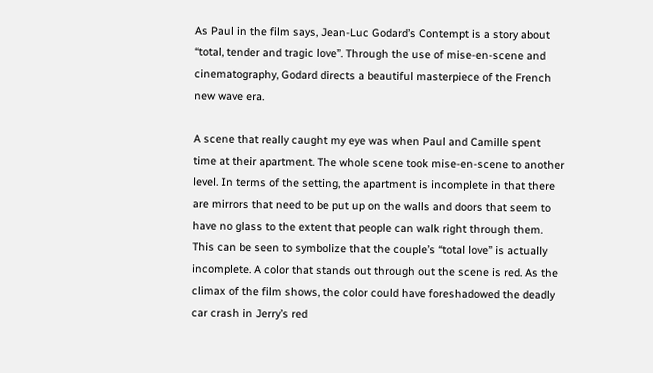As Paul in the film says, Jean-Luc Godard’s Contempt is a story about “total, tender and tragic love”. Through the use of mise-en-scene and cinematography, Godard directs a beautiful masterpiece of the French new wave era.

A scene that really caught my eye was when Paul and Camille spent time at their apartment. The whole scene took mise-en-scene to another level. In terms of the setting, the apartment is incomplete in that there are mirrors that need to be put up on the walls and doors that seem to have no glass to the extent that people can walk right through them. This can be seen to symbolize that the couple’s “total love” is actually incomplete. A color that stands out through out the scene is red. As the climax of the film shows, the color could have foreshadowed the deadly car crash in Jerry’s red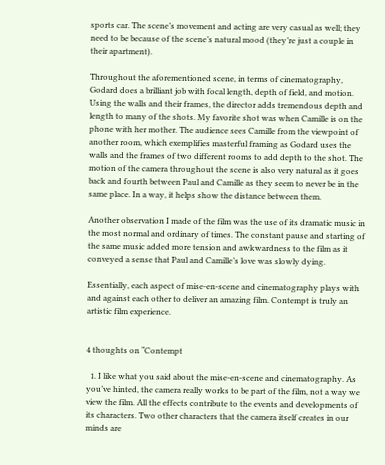sports car. The scene’s movement and acting are very casual as well; they need to be because of the scene’s natural mood (they’re just a couple in their apartment).

Throughout the aforementioned scene, in terms of cinematography, Godard does a brilliant job with focal length, depth of field, and motion. Using the walls and their frames, the director adds tremendous depth and length to many of the shots. My favorite shot was when Camille is on the phone with her mother. The audience sees Camille from the viewpoint of another room, which exemplifies masterful framing as Godard uses the walls and the frames of two different rooms to add depth to the shot. The motion of the camera throughout the scene is also very natural as it goes back and fourth between Paul and Camille as they seem to never be in the same place. In a way, it helps show the distance between them.

Another observation I made of the film was the use of its dramatic music in the most normal and ordinary of times. The constant pause and starting of the same music added more tension and awkwardness to the film as it conveyed a sense that Paul and Camille’s love was slowly dying.

Essentially, each aspect of mise-en-scene and cinematography plays with and against each other to deliver an amazing film. Contempt is truly an artistic film experience.


4 thoughts on “Contempt

  1. I like what you said about the mise-en-scene and cinematography. As you’ve hinted, the camera really works to be part of the film, not a way we view the film. All the effects contribute to the events and developments of its characters. Two other characters that the camera itself creates in our minds are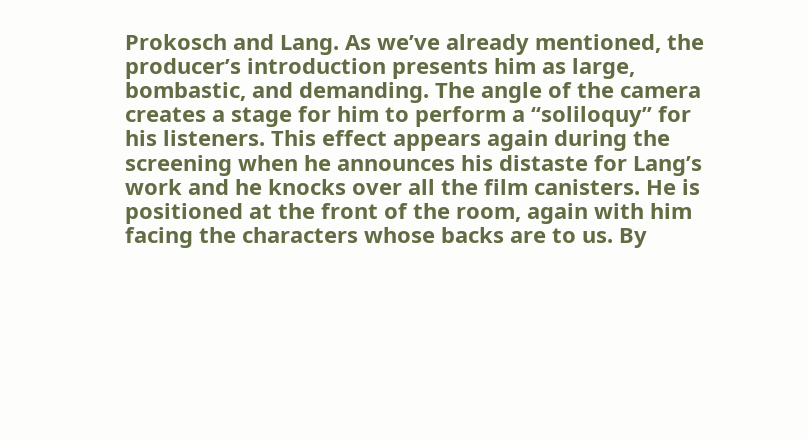Prokosch and Lang. As we’ve already mentioned, the producer’s introduction presents him as large, bombastic, and demanding. The angle of the camera creates a stage for him to perform a “soliloquy” for his listeners. This effect appears again during the screening when he announces his distaste for Lang’s work and he knocks over all the film canisters. He is positioned at the front of the room, again with him facing the characters whose backs are to us. By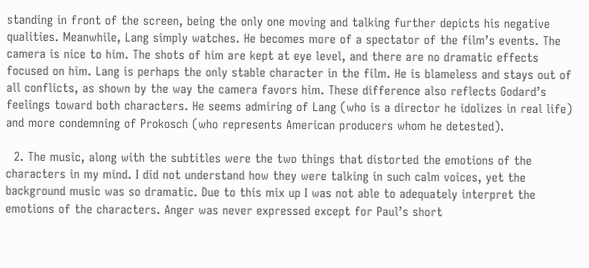standing in front of the screen, being the only one moving and talking further depicts his negative qualities. Meanwhile, Lang simply watches. He becomes more of a spectator of the film’s events. The camera is nice to him. The shots of him are kept at eye level, and there are no dramatic effects focused on him. Lang is perhaps the only stable character in the film. He is blameless and stays out of all conflicts, as shown by the way the camera favors him. These difference also reflects Godard’s feelings toward both characters. He seems admiring of Lang (who is a director he idolizes in real life) and more condemning of Prokosch (who represents American producers whom he detested).

  2. The music, along with the subtitles were the two things that distorted the emotions of the characters in my mind. I did not understand how they were talking in such calm voices, yet the background music was so dramatic. Due to this mix up I was not able to adequately interpret the emotions of the characters. Anger was never expressed except for Paul’s short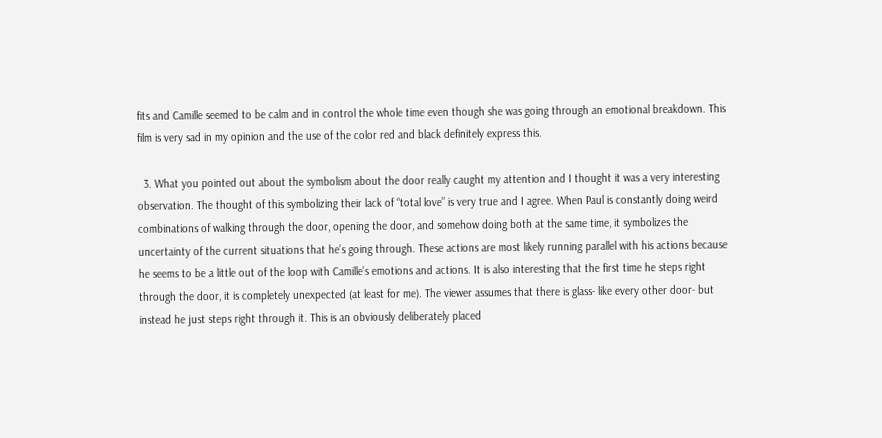fits and Camille seemed to be calm and in control the whole time even though she was going through an emotional breakdown. This film is very sad in my opinion and the use of the color red and black definitely express this.

  3. What you pointed out about the symbolism about the door really caught my attention and I thought it was a very interesting observation. The thought of this symbolizing their lack of “total love” is very true and I agree. When Paul is constantly doing weird combinations of walking through the door, opening the door, and somehow doing both at the same time, it symbolizes the uncertainty of the current situations that he’s going through. These actions are most likely running parallel with his actions because he seems to be a little out of the loop with Camille’s emotions and actions. It is also interesting that the first time he steps right through the door, it is completely unexpected (at least for me). The viewer assumes that there is glass- like every other door- but instead he just steps right through it. This is an obviously deliberately placed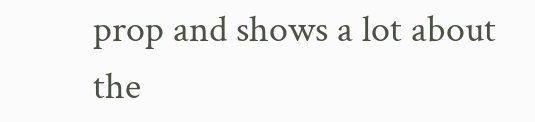prop and shows a lot about the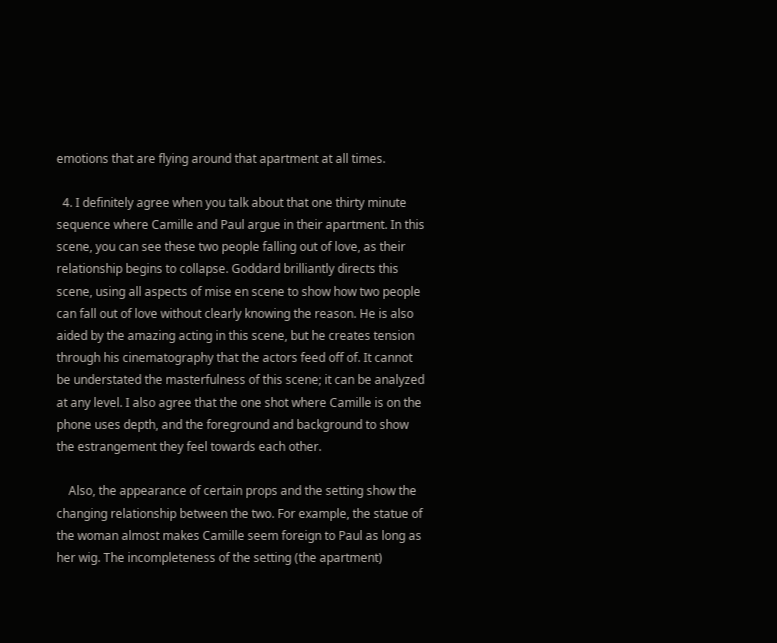emotions that are flying around that apartment at all times.

  4. I definitely agree when you talk about that one thirty minute sequence where Camille and Paul argue in their apartment. In this scene, you can see these two people falling out of love, as their relationship begins to collapse. Goddard brilliantly directs this scene, using all aspects of mise en scene to show how two people can fall out of love without clearly knowing the reason. He is also aided by the amazing acting in this scene, but he creates tension through his cinematography that the actors feed off of. It cannot be understated the masterfulness of this scene; it can be analyzed at any level. I also agree that the one shot where Camille is on the phone uses depth, and the foreground and background to show the estrangement they feel towards each other.

    Also, the appearance of certain props and the setting show the changing relationship between the two. For example, the statue of the woman almost makes Camille seem foreign to Paul as long as her wig. The incompleteness of the setting (the apartment)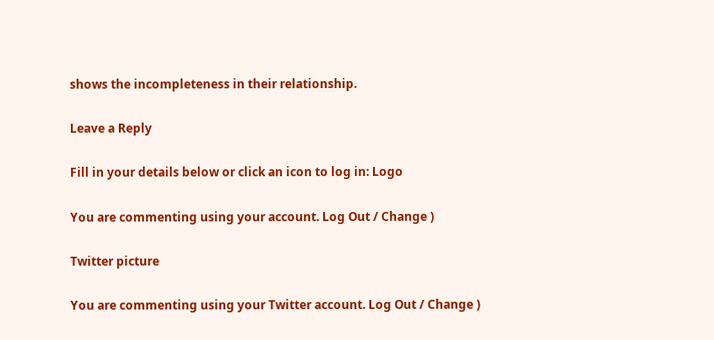shows the incompleteness in their relationship.

Leave a Reply

Fill in your details below or click an icon to log in: Logo

You are commenting using your account. Log Out / Change )

Twitter picture

You are commenting using your Twitter account. Log Out / Change )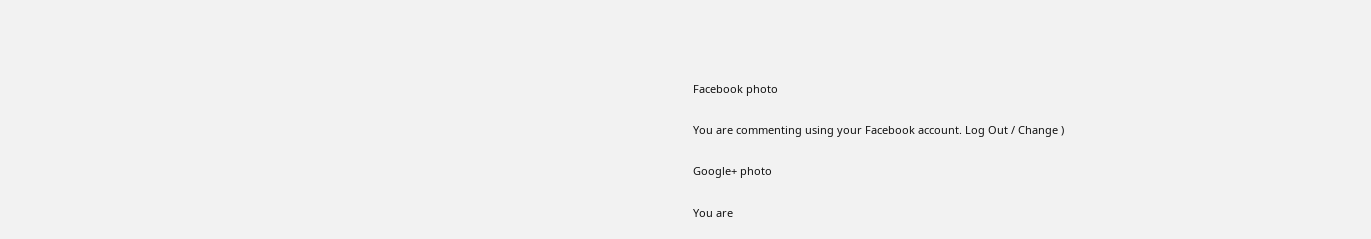Facebook photo

You are commenting using your Facebook account. Log Out / Change )

Google+ photo

You are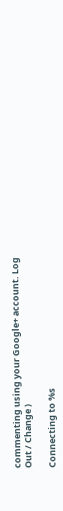commenting using your Google+ account. Log Out / Change )

Connecting to %s